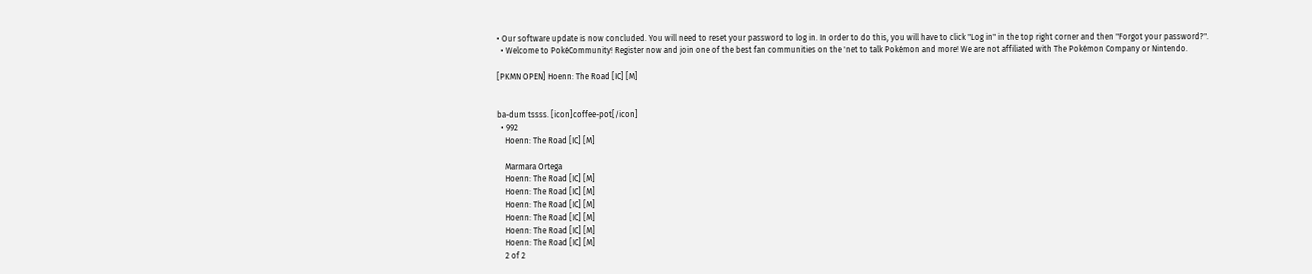• Our software update is now concluded. You will need to reset your password to log in. In order to do this, you will have to click "Log in" in the top right corner and then "Forgot your password?".
  • Welcome to PokéCommunity! Register now and join one of the best fan communities on the 'net to talk Pokémon and more! We are not affiliated with The Pokémon Company or Nintendo.

[PKMN OPEN] Hoenn: The Road [IC] [M]


ba-dum tssss. [icon]coffee-pot[/icon]
  • 992
    Hoenn: The Road [IC] [M]

    Marmara Ortega
    Hoenn: The Road [IC] [M]
    Hoenn: The Road [IC] [M]
    Hoenn: The Road [IC] [M]
    Hoenn: The Road [IC] [M]
    Hoenn: The Road [IC] [M]
    Hoenn: The Road [IC] [M]
    2 of 2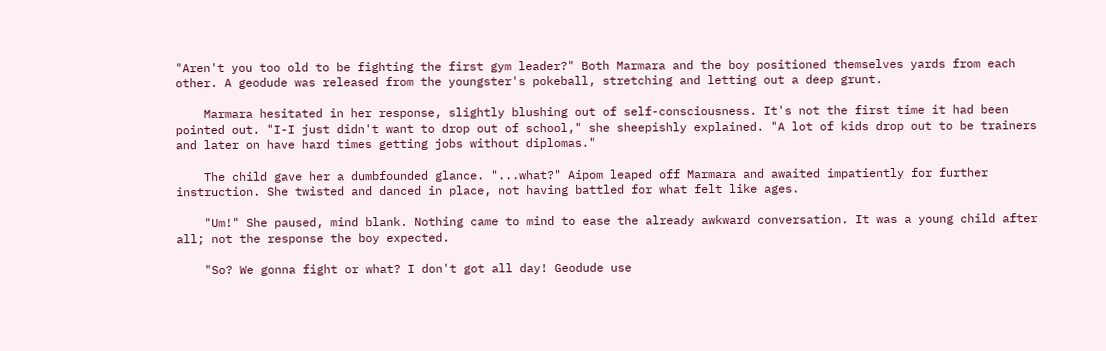"Aren't you too old to be fighting the first gym leader?" Both Marmara and the boy positioned themselves yards from each other. A geodude was released from the youngster's pokeball, stretching and letting out a deep grunt.

    Marmara hesitated in her response, slightly blushing out of self-consciousness. It's not the first time it had been pointed out. "I-I just didn't want to drop out of school," she sheepishly explained. "A lot of kids drop out to be trainers and later on have hard times getting jobs without diplomas."

    The child gave her a dumbfounded glance. "...what?" Aipom leaped off Marmara and awaited impatiently for further instruction. She twisted and danced in place, not having battled for what felt like ages.

    "Um!" She paused, mind blank. Nothing came to mind to ease the already awkward conversation. It was a young child after all; not the response the boy expected.

    "So? We gonna fight or what? I don't got all day! Geodude use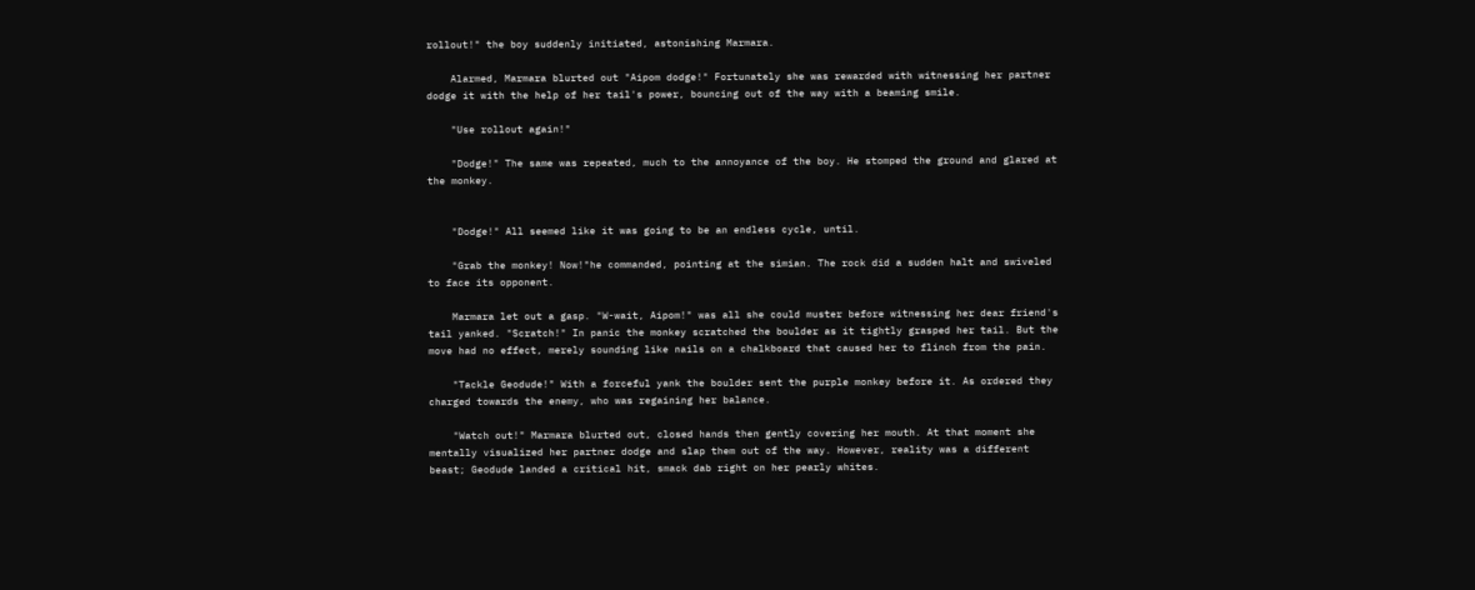rollout!" the boy suddenly initiated, astonishing Marmara.

    Alarmed, Marmara blurted out "Aipom dodge!" Fortunately she was rewarded with witnessing her partner dodge it with the help of her tail's power, bouncing out of the way with a beaming smile.

    "Use rollout again!"

    "Dodge!" The same was repeated, much to the annoyance of the boy. He stomped the ground and glared at the monkey.


    "Dodge!" All seemed like it was going to be an endless cycle, until.

    "Grab the monkey! Now!"he commanded, pointing at the simian. The rock did a sudden halt and swiveled to face its opponent.

    Marmara let out a gasp. "W-wait, Aipom!" was all she could muster before witnessing her dear friend's tail yanked. "Scratch!" In panic the monkey scratched the boulder as it tightly grasped her tail. But the move had no effect, merely sounding like nails on a chalkboard that caused her to flinch from the pain.

    "Tackle Geodude!" With a forceful yank the boulder sent the purple monkey before it. As ordered they charged towards the enemy, who was regaining her balance.

    "Watch out!" Marmara blurted out, closed hands then gently covering her mouth. At that moment she mentally visualized her partner dodge and slap them out of the way. However, reality was a different beast; Geodude landed a critical hit, smack dab right on her pearly whites.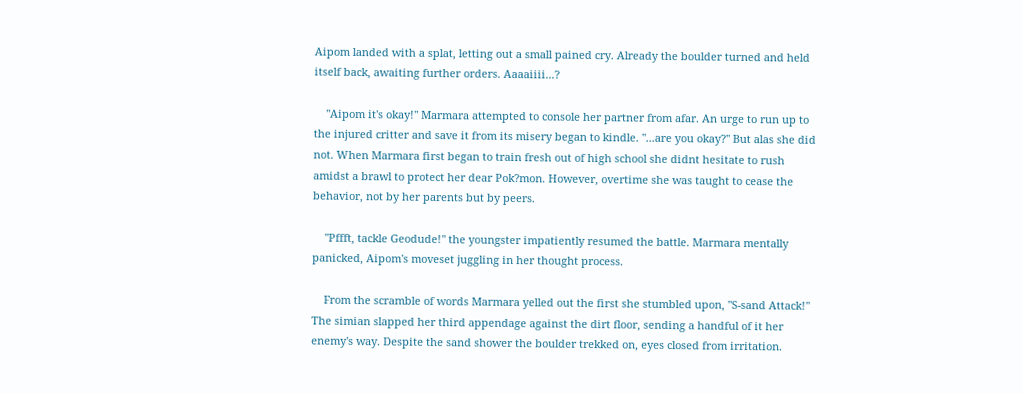Aipom landed with a splat, letting out a small pained cry. Already the boulder turned and held itself back, awaiting further orders. Aaaaiiii...?

    "Aipom it's okay!" Marmara attempted to console her partner from afar. An urge to run up to the injured critter and save it from its misery began to kindle. "...are you okay?" But alas she did not. When Marmara first began to train fresh out of high school she didnt hesitate to rush amidst a brawl to protect her dear Pok?mon. However, overtime she was taught to cease the behavior, not by her parents but by peers.

    "Pffft, tackle Geodude!" the youngster impatiently resumed the battle. Marmara mentally panicked, Aipom's moveset juggling in her thought process.

    From the scramble of words Marmara yelled out the first she stumbled upon, "S-sand Attack!" The simian slapped her third appendage against the dirt floor, sending a handful of it her enemy's way. Despite the sand shower the boulder trekked on, eyes closed from irritation.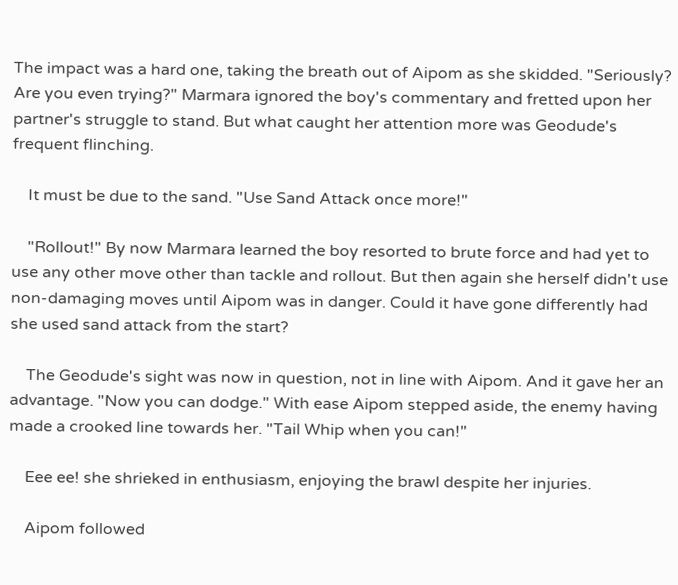The impact was a hard one, taking the breath out of Aipom as she skidded. "Seriously? Are you even trying?" Marmara ignored the boy's commentary and fretted upon her partner's struggle to stand. But what caught her attention more was Geodude's frequent flinching.

    It must be due to the sand. "Use Sand Attack once more!"

    "Rollout!" By now Marmara learned the boy resorted to brute force and had yet to use any other move other than tackle and rollout. But then again she herself didn't use non-damaging moves until Aipom was in danger. Could it have gone differently had she used sand attack from the start?

    The Geodude's sight was now in question, not in line with Aipom. And it gave her an advantage. "Now you can dodge." With ease Aipom stepped aside, the enemy having made a crooked line towards her. "Tail Whip when you can!"

    Eee ee! she shrieked in enthusiasm, enjoying the brawl despite her injuries.

    Aipom followed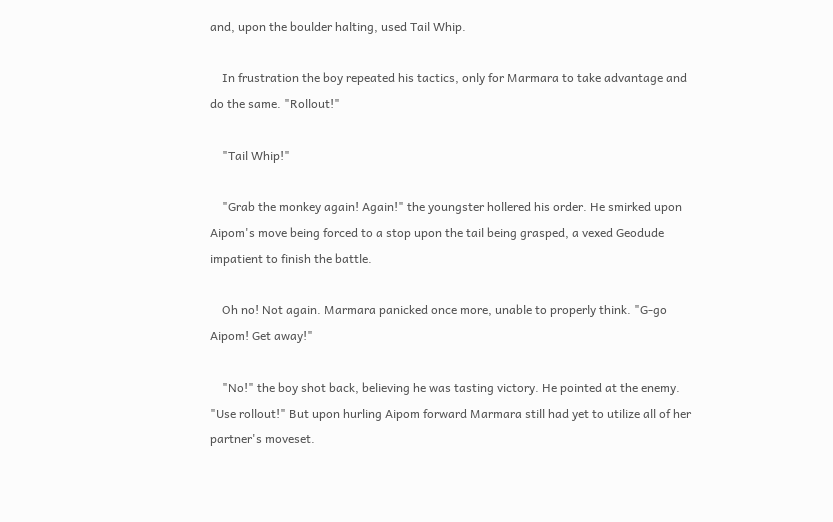and, upon the boulder halting, used Tail Whip.

    In frustration the boy repeated his tactics, only for Marmara to take advantage and do the same. "Rollout!"

    "Tail Whip!"

    "Grab the monkey again! Again!" the youngster hollered his order. He smirked upon Aipom's move being forced to a stop upon the tail being grasped, a vexed Geodude impatient to finish the battle.

    Oh no! Not again. Marmara panicked once more, unable to properly think. "G-go Aipom! Get away!"

    "No!" the boy shot back, believing he was tasting victory. He pointed at the enemy. "Use rollout!" But upon hurling Aipom forward Marmara still had yet to utilize all of her partner's moveset.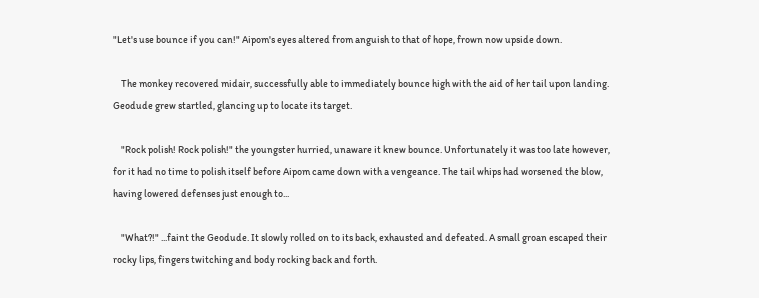"Let's use bounce if you can!" Aipom's eyes altered from anguish to that of hope, frown now upside down.

    The monkey recovered midair, successfully able to immediately bounce high with the aid of her tail upon landing. Geodude grew startled, glancing up to locate its target.

    "Rock polish! Rock polish!" the youngster hurried, unaware it knew bounce. Unfortunately it was too late however, for it had no time to polish itself before Aipom came down with a vengeance. The tail whips had worsened the blow, having lowered defenses just enough to...

    "What?!" ...faint the Geodude. It slowly rolled on to its back, exhausted and defeated. A small groan escaped their rocky lips, fingers twitching and body rocking back and forth.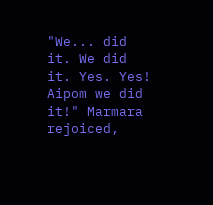"We... did it. We did it. Yes. Yes! Aipom we did it!" Marmara rejoiced,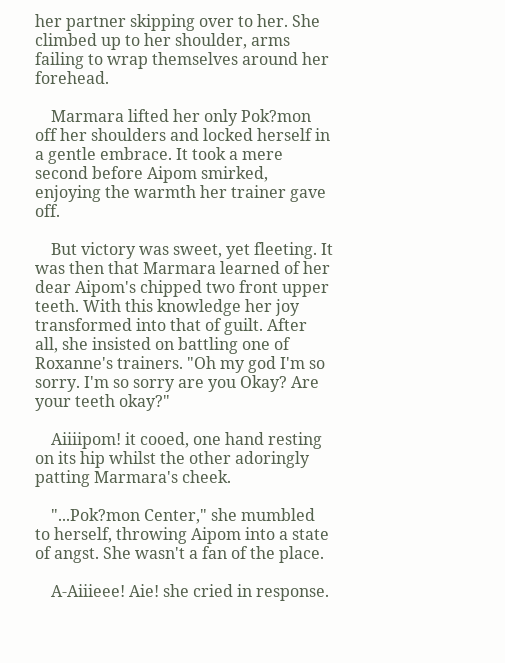her partner skipping over to her. She climbed up to her shoulder, arms failing to wrap themselves around her forehead.

    Marmara lifted her only Pok?mon off her shoulders and locked herself in a gentle embrace. It took a mere second before Aipom smirked, enjoying the warmth her trainer gave off.

    But victory was sweet, yet fleeting. It was then that Marmara learned of her dear Aipom's chipped two front upper teeth. With this knowledge her joy transformed into that of guilt. After all, she insisted on battling one of Roxanne's trainers. "Oh my god I'm so sorry. I'm so sorry are you Okay? Are your teeth okay?"

    Aiiiipom! it cooed, one hand resting on its hip whilst the other adoringly patting Marmara's cheek.

    "...Pok?mon Center," she mumbled to herself, throwing Aipom into a state of angst. She wasn't a fan of the place.

    A-Aiiieee! Aie! she cried in response.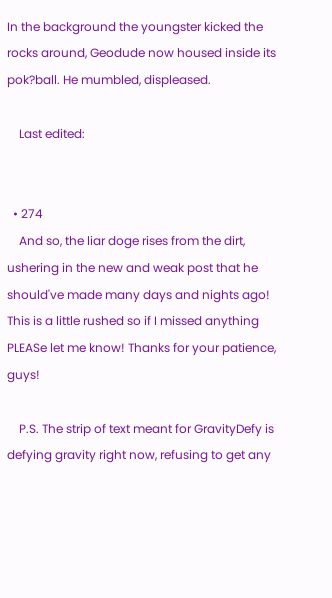In the background the youngster kicked the rocks around, Geodude now housed inside its pok?ball. He mumbled, displeased.

    Last edited:


  • 274
    And so, the liar doge rises from the dirt, ushering in the new and weak post that he should've made many days and nights ago! This is a little rushed so if I missed anything PLEASe let me know! Thanks for your patience, guys!

    P.S. The strip of text meant for GravityDefy is defying gravity right now, refusing to get any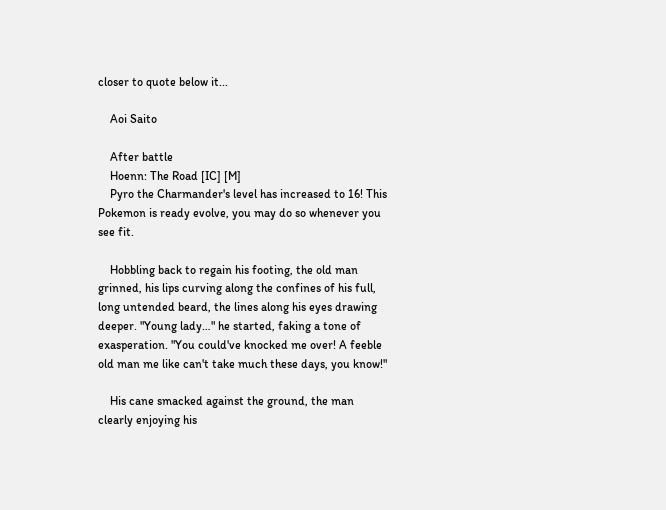closer to quote below it...

    Aoi Saito

    After battle
    Hoenn: The Road [IC] [M]
    Pyro the Charmander's level has increased to 16! This Pokemon is ready evolve, you may do so whenever you see fit.

    Hobbling back to regain his footing, the old man grinned, his lips curving along the confines of his full, long untended beard, the lines along his eyes drawing deeper. "Young lady…" he started, faking a tone of exasperation. "You could've knocked me over! A feeble old man me like can't take much these days, you know!"

    His cane smacked against the ground, the man clearly enjoying his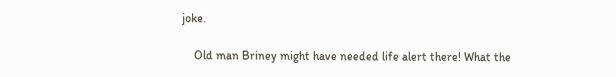joke.

    Old man Briney might have needed life alert there! What the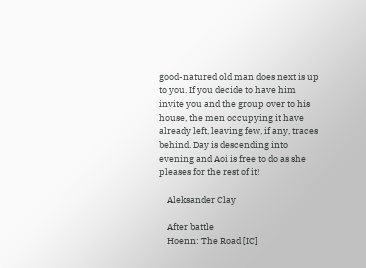good-natured old man does next is up to you. If you decide to have him invite you and the group over to his house, the men occupying it have already left, leaving few, if any, traces behind. Day is descending into evening and Aoi is free to do as she pleases for the rest of it!

    Aleksander Clay

    After battle
    Hoenn: The Road [IC]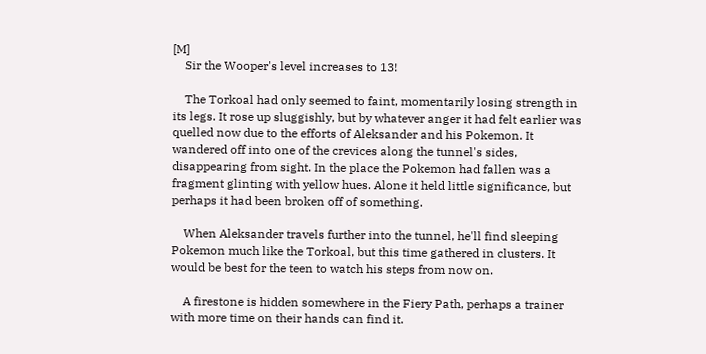[M]
    Sir the Wooper's level increases to 13!

    The Torkoal had only seemed to faint, momentarily losing strength in its legs. It rose up sluggishly, but by whatever anger it had felt earlier was quelled now due to the efforts of Aleksander and his Pokemon. It wandered off into one of the crevices along the tunnel's sides, disappearing from sight. In the place the Pokemon had fallen was a fragment glinting with yellow hues. Alone it held little significance, but perhaps it had been broken off of something.

    When Aleksander travels further into the tunnel, he'll find sleeping Pokemon much like the Torkoal, but this time gathered in clusters. It would be best for the teen to watch his steps from now on.

    A firestone is hidden somewhere in the Fiery Path, perhaps a trainer with more time on their hands can find it.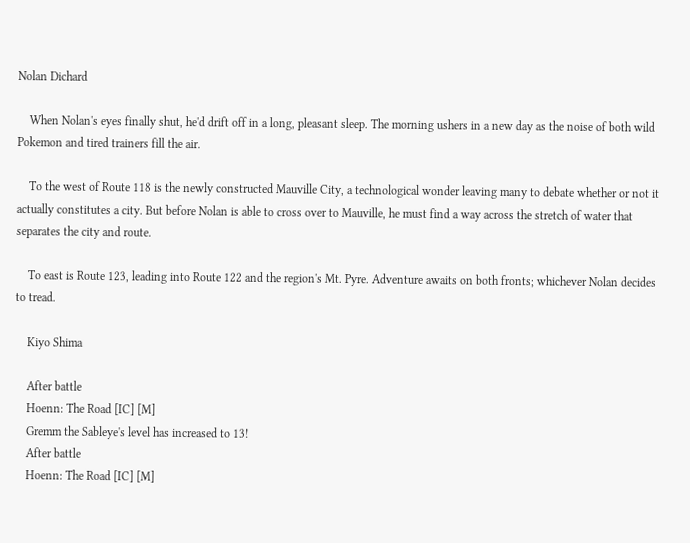Nolan Dichard

    When Nolan's eyes finally shut, he'd drift off in a long, pleasant sleep. The morning ushers in a new day as the noise of both wild Pokemon and tired trainers fill the air.

    To the west of Route 118 is the newly constructed Mauville City, a technological wonder leaving many to debate whether or not it actually constitutes a city. But before Nolan is able to cross over to Mauville, he must find a way across the stretch of water that separates the city and route.

    To east is Route 123, leading into Route 122 and the region's Mt. Pyre. Adventure awaits on both fronts; whichever Nolan decides to tread.

    Kiyo Shima

    After battle
    Hoenn: The Road [IC] [M]
    Gremm the Sableye's level has increased to 13!
    After battle
    Hoenn: The Road [IC] [M]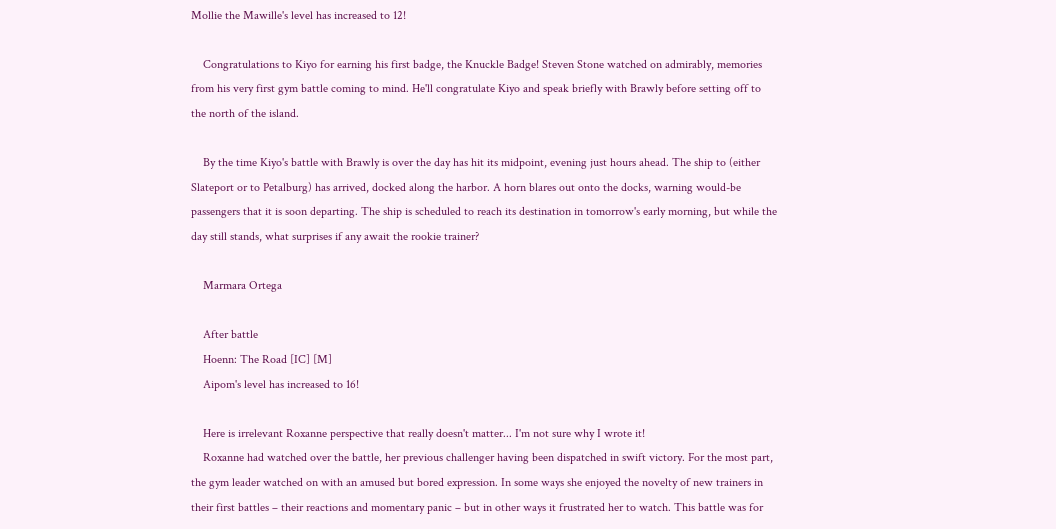Mollie the Mawille's level has increased to 12!

    Congratulations to Kiyo for earning his first badge, the Knuckle Badge! Steven Stone watched on admirably, memories from his very first gym battle coming to mind. He'll congratulate Kiyo and speak briefly with Brawly before setting off to the north of the island.

    By the time Kiyo's battle with Brawly is over the day has hit its midpoint, evening just hours ahead. The ship to (either Slateport or to Petalburg) has arrived, docked along the harbor. A horn blares out onto the docks, warning would-be passengers that it is soon departing. The ship is scheduled to reach its destination in tomorrow's early morning, but while the day still stands, what surprises if any await the rookie trainer?

    Marmara Ortega

    After battle
    Hoenn: The Road [IC] [M]
    Aipom's level has increased to 16!

    Here is irrelevant Roxanne perspective that really doesn't matter... I'm not sure why I wrote it!
    Roxanne had watched over the battle, her previous challenger having been dispatched in swift victory. For the most part, the gym leader watched on with an amused but bored expression. In some ways she enjoyed the novelty of new trainers in their first battles – their reactions and momentary panic – but in other ways it frustrated her to watch. This battle was for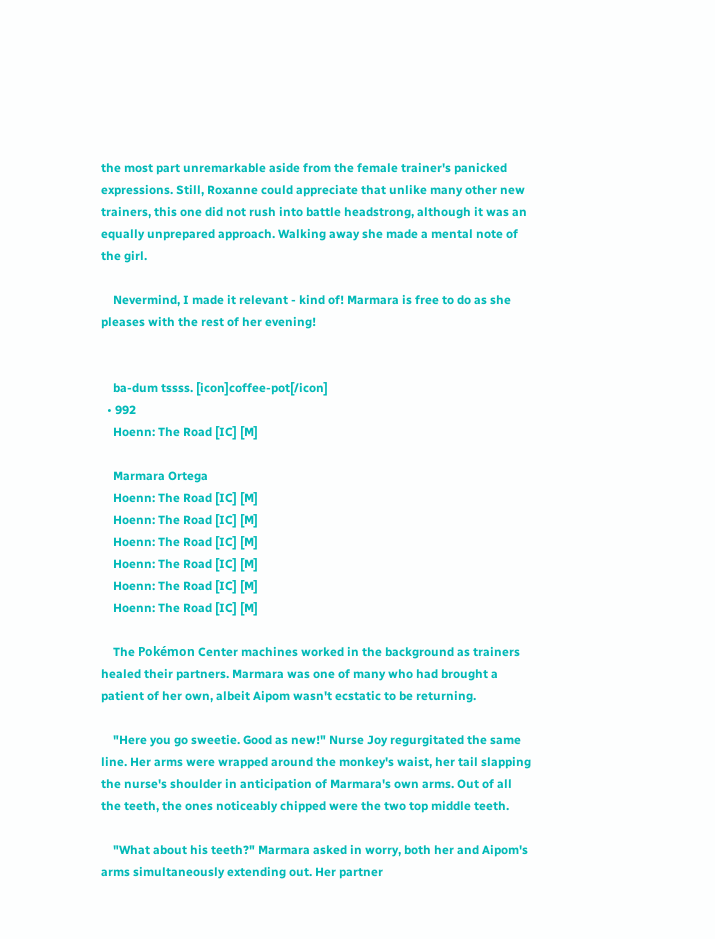the most part unremarkable aside from the female trainer's panicked expressions. Still, Roxanne could appreciate that unlike many other new trainers, this one did not rush into battle headstrong, although it was an equally unprepared approach. Walking away she made a mental note of the girl.

    Nevermind, I made it relevant - kind of! Marmara is free to do as she pleases with the rest of her evening!


    ba-dum tssss. [icon]coffee-pot[/icon]
  • 992
    Hoenn: The Road [IC] [M]

    Marmara Ortega
    Hoenn: The Road [IC] [M]
    Hoenn: The Road [IC] [M]
    Hoenn: The Road [IC] [M]
    Hoenn: The Road [IC] [M]
    Hoenn: The Road [IC] [M]
    Hoenn: The Road [IC] [M]

    The Pokémon Center machines worked in the background as trainers healed their partners. Marmara was one of many who had brought a patient of her own, albeit Aipom wasn't ecstatic to be returning.

    "Here you go sweetie. Good as new!" Nurse Joy regurgitated the same line. Her arms were wrapped around the monkey's waist, her tail slapping the nurse's shoulder in anticipation of Marmara's own arms. Out of all the teeth, the ones noticeably chipped were the two top middle teeth.

    "What about his teeth?" Marmara asked in worry, both her and Aipom's arms simultaneously extending out. Her partner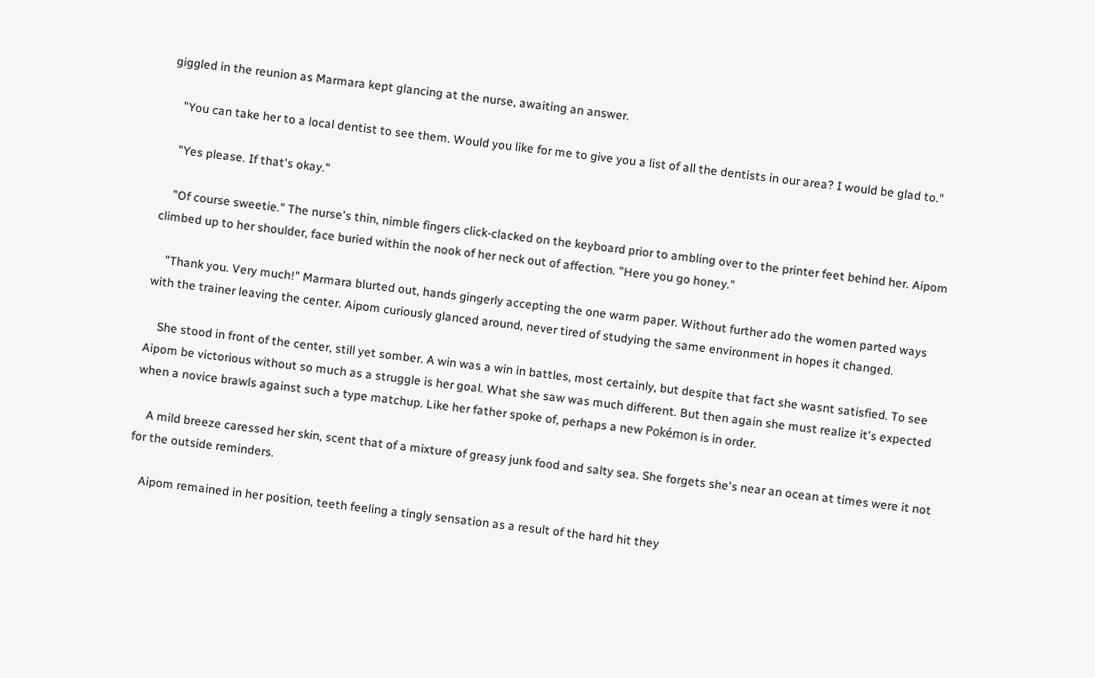giggled in the reunion as Marmara kept glancing at the nurse, awaiting an answer.

    "You can take her to a local dentist to see them. Would you like for me to give you a list of all the dentists in our area? I would be glad to."

    "Yes please. If that's okay."

    "Of course sweetie." The nurse's thin, nimble fingers click-clacked on the keyboard prior to ambling over to the printer feet behind her. Aipom climbed up to her shoulder, face buried within the nook of her neck out of affection. "Here you go honey."

    "Thank you. Very much!" Marmara blurted out, hands gingerly accepting the one warm paper. Without further ado the women parted ways with the trainer leaving the center. Aipom curiously glanced around, never tired of studying the same environment in hopes it changed.

    She stood in front of the center, still yet somber. A win was a win in battles, most certainly, but despite that fact she wasnt satisfied. To see Aipom be victorious without so much as a struggle is her goal. What she saw was much different. But then again she must realize it's expected when a novice brawls against such a type matchup. Like her father spoke of, perhaps a new Pokémon is in order.

    A mild breeze caressed her skin, scent that of a mixture of greasy junk food and salty sea. She forgets she's near an ocean at times were it not for the outside reminders.

    Aipom remained in her position, teeth feeling a tingly sensation as a result of the hard hit they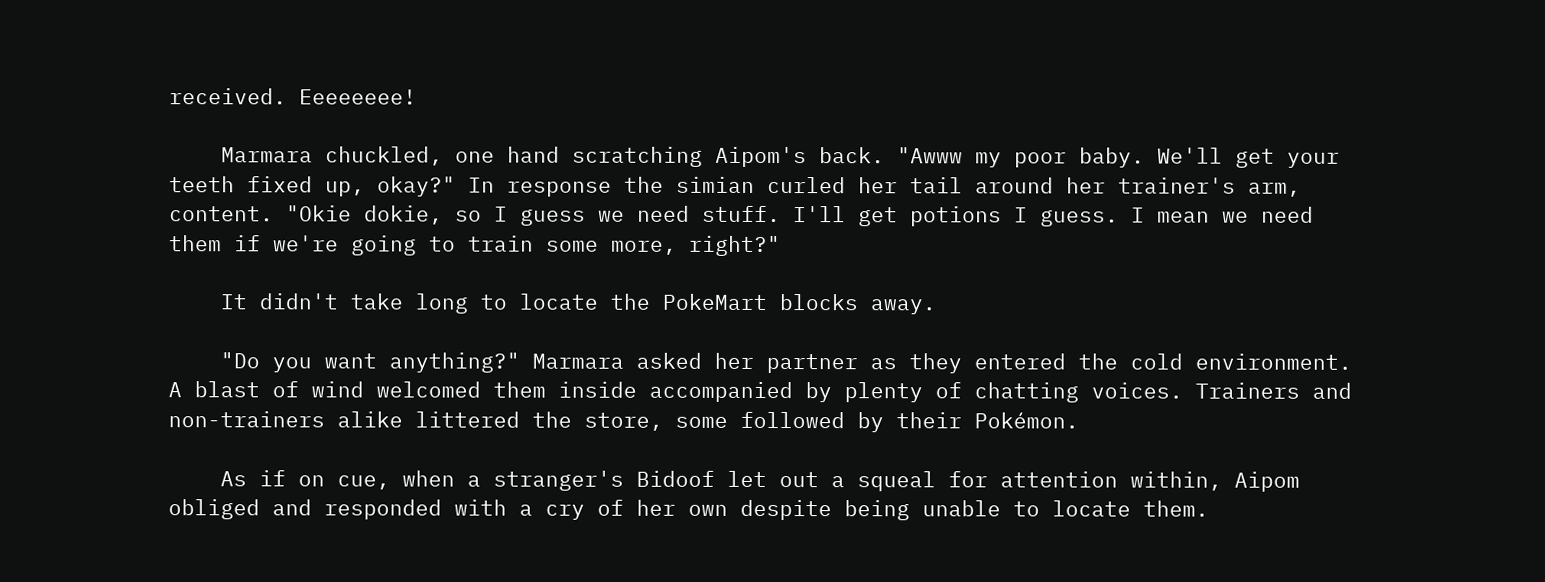received. Eeeeeeee!

    Marmara chuckled, one hand scratching Aipom's back. "Awww my poor baby. We'll get your teeth fixed up, okay?" In response the simian curled her tail around her trainer's arm, content. "Okie dokie, so I guess we need stuff. I'll get potions I guess. I mean we need them if we're going to train some more, right?"

    It didn't take long to locate the PokeMart blocks away.

    "Do you want anything?" Marmara asked her partner as they entered the cold environment. A blast of wind welcomed them inside accompanied by plenty of chatting voices. Trainers and non-trainers alike littered the store, some followed by their Pokémon.

    As if on cue, when a stranger's Bidoof let out a squeal for attention within, Aipom obliged and responded with a cry of her own despite being unable to locate them.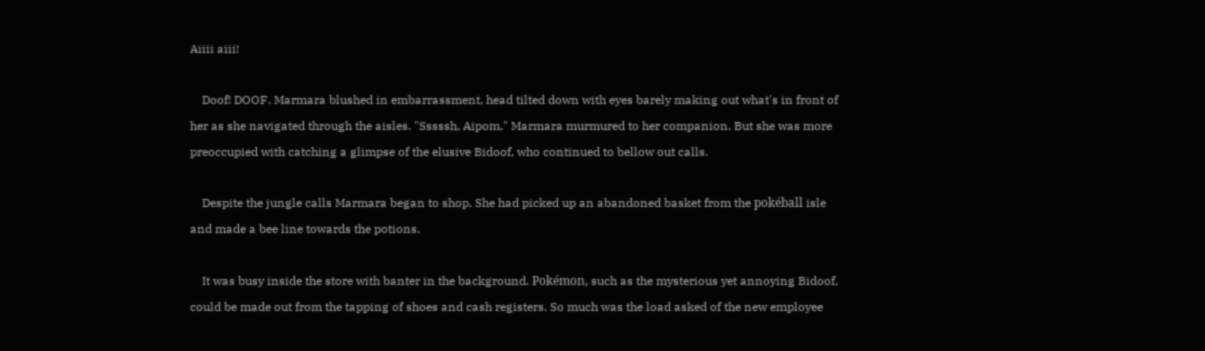Aiiii aiii!

    Doof! DOOF. Marmara blushed in embarrassment, head tilted down with eyes barely making out what's in front of her as she navigated through the aisles. "Sssssh, Aipom," Marmara murmured to her companion. But she was more preoccupied with catching a glimpse of the elusive Bidoof, who continued to bellow out calls.

    Despite the jungle calls Marmara began to shop. She had picked up an abandoned basket from the pokéball isle and made a bee line towards the potions.

    It was busy inside the store with banter in the background. Pokémon, such as the mysterious yet annoying Bidoof, could be made out from the tapping of shoes and cash registers. So much was the load asked of the new employee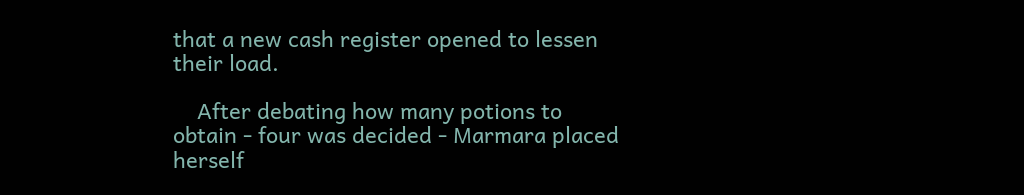that a new cash register opened to lessen their load.

    After debating how many potions to obtain - four was decided - Marmara placed herself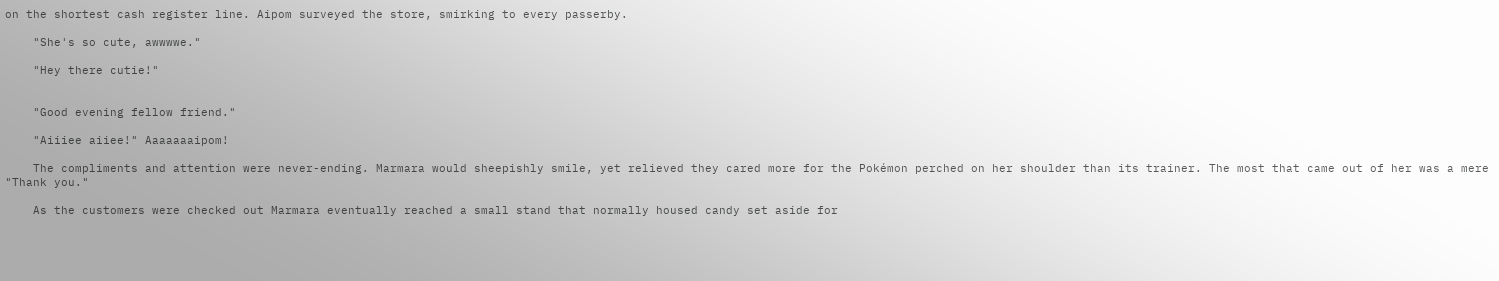on the shortest cash register line. Aipom surveyed the store, smirking to every passerby.

    "She's so cute, awwwwe."

    "Hey there cutie!"


    "Good evening fellow friend."

    "Aiiiee aiiee!" Aaaaaaaipom!

    The compliments and attention were never-ending. Marmara would sheepishly smile, yet relieved they cared more for the Pokémon perched on her shoulder than its trainer. The most that came out of her was a mere "Thank you."

    As the customers were checked out Marmara eventually reached a small stand that normally housed candy set aside for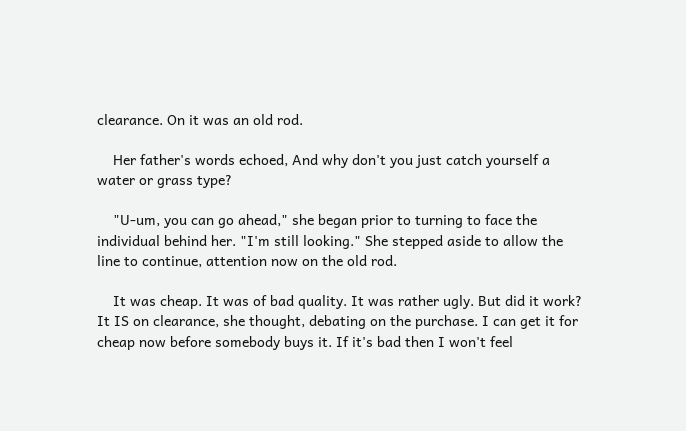clearance. On it was an old rod.

    Her father's words echoed, And why don't you just catch yourself a water or grass type?

    "U-um, you can go ahead," she began prior to turning to face the individual behind her. "I'm still looking." She stepped aside to allow the line to continue, attention now on the old rod.

    It was cheap. It was of bad quality. It was rather ugly. But did it work? It IS on clearance, she thought, debating on the purchase. I can get it for cheap now before somebody buys it. If it's bad then I won't feel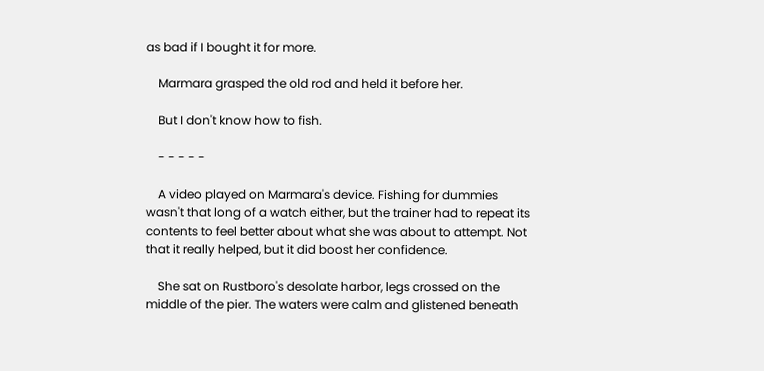as bad if I bought it for more.

    Marmara grasped the old rod and held it before her.

    But I don't know how to fish.

    - - - - -

    A video played on Marmara's device. Fishing for dummies wasn't that long of a watch either, but the trainer had to repeat its contents to feel better about what she was about to attempt. Not that it really helped, but it did boost her confidence.

    She sat on Rustboro's desolate harbor, legs crossed on the middle of the pier. The waters were calm and glistened beneath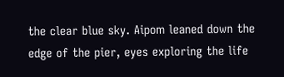the clear blue sky. Aipom leaned down the edge of the pier, eyes exploring the life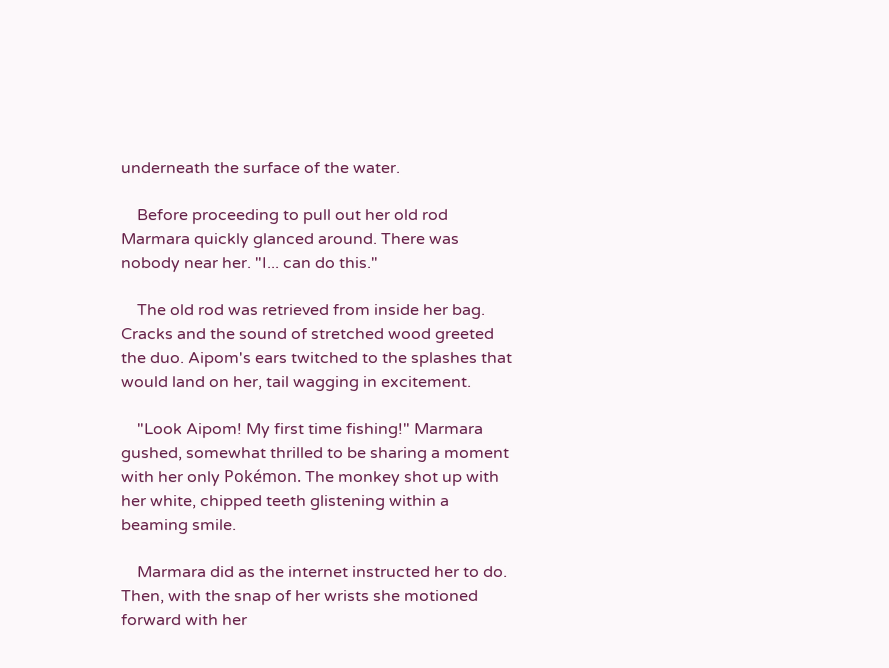underneath the surface of the water.

    Before proceeding to pull out her old rod Marmara quickly glanced around. There was nobody near her. "I... can do this."

    The old rod was retrieved from inside her bag. Cracks and the sound of stretched wood greeted the duo. Aipom's ears twitched to the splashes that would land on her, tail wagging in excitement.

    "Look Aipom! My first time fishing!" Marmara gushed, somewhat thrilled to be sharing a moment with her only Pokémon. The monkey shot up with her white, chipped teeth glistening within a beaming smile.

    Marmara did as the internet instructed her to do. Then, with the snap of her wrists she motioned forward with her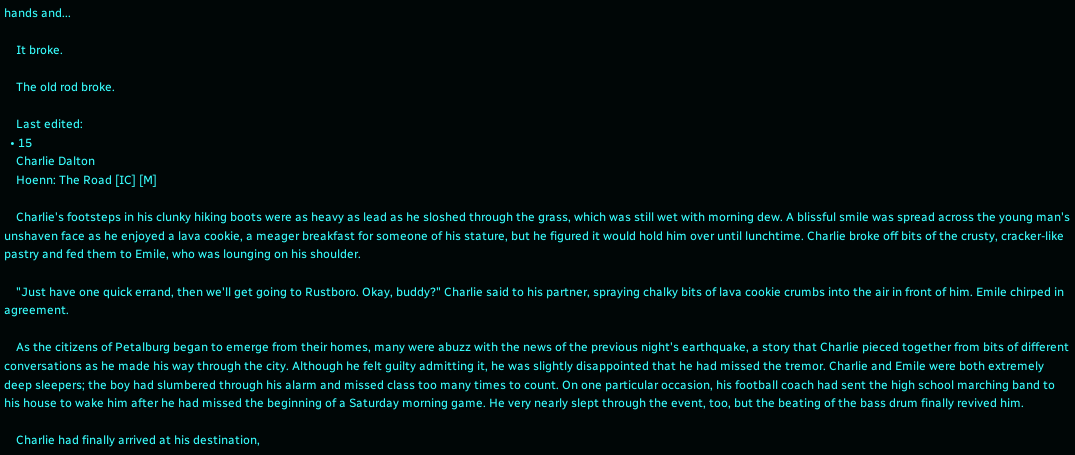hands and...

    It broke.

    The old rod broke.

    Last edited:
  • 15
    Charlie Dalton
    Hoenn: The Road [IC] [M]

    Charlie's footsteps in his clunky hiking boots were as heavy as lead as he sloshed through the grass, which was still wet with morning dew. A blissful smile was spread across the young man's unshaven face as he enjoyed a lava cookie, a meager breakfast for someone of his stature, but he figured it would hold him over until lunchtime. Charlie broke off bits of the crusty, cracker-like pastry and fed them to Emile, who was lounging on his shoulder.

    "Just have one quick errand, then we'll get going to Rustboro. Okay, buddy?" Charlie said to his partner, spraying chalky bits of lava cookie crumbs into the air in front of him. Emile chirped in agreement.

    As the citizens of Petalburg began to emerge from their homes, many were abuzz with the news of the previous night's earthquake, a story that Charlie pieced together from bits of different conversations as he made his way through the city. Although he felt guilty admitting it, he was slightly disappointed that he had missed the tremor. Charlie and Emile were both extremely deep sleepers; the boy had slumbered through his alarm and missed class too many times to count. On one particular occasion, his football coach had sent the high school marching band to his house to wake him after he had missed the beginning of a Saturday morning game. He very nearly slept through the event, too, but the beating of the bass drum finally revived him.

    Charlie had finally arrived at his destination,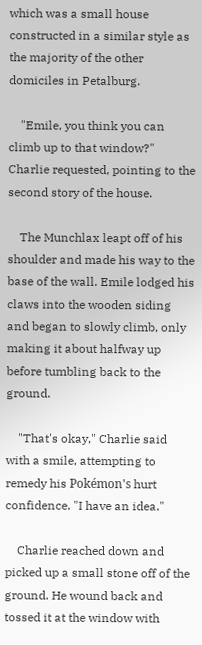which was a small house constructed in a similar style as the majority of the other domiciles in Petalburg.

    "Emile, you think you can climb up to that window?" Charlie requested, pointing to the second story of the house.

    The Munchlax leapt off of his shoulder and made his way to the base of the wall. Emile lodged his claws into the wooden siding and began to slowly climb, only making it about halfway up before tumbling back to the ground.

    "That's okay," Charlie said with a smile, attempting to remedy his Pokémon's hurt confidence. "I have an idea."

    Charlie reached down and picked up a small stone off of the ground. He wound back and tossed it at the window with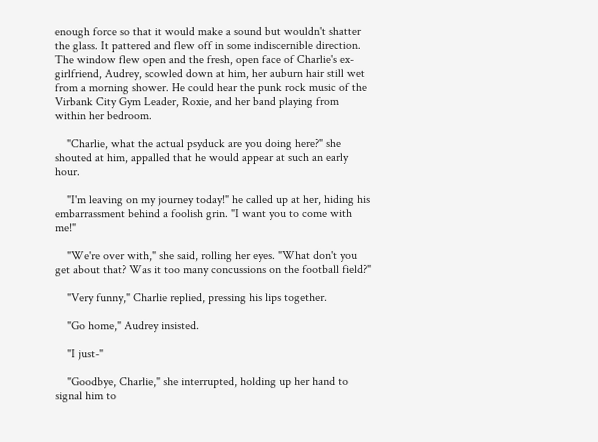enough force so that it would make a sound but wouldn't shatter the glass. It pattered and flew off in some indiscernible direction. The window flew open and the fresh, open face of Charlie's ex-girlfriend, Audrey, scowled down at him, her auburn hair still wet from a morning shower. He could hear the punk rock music of the Virbank City Gym Leader, Roxie, and her band playing from within her bedroom.

    "Charlie, what the actual psyduck are you doing here?" she shouted at him, appalled that he would appear at such an early hour.

    "I'm leaving on my journey today!" he called up at her, hiding his embarrassment behind a foolish grin. "I want you to come with me!"

    "We're over with," she said, rolling her eyes. "What don't you get about that? Was it too many concussions on the football field?"

    "Very funny," Charlie replied, pressing his lips together.

    "Go home," Audrey insisted.

    "I just-"

    "Goodbye, Charlie," she interrupted, holding up her hand to signal him to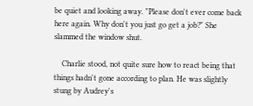be quiet and looking away. "Please don't ever come back here again. Why don't you just go get a job?" She slammed the window shut.

    Charlie stood, not quite sure how to react being that things hadn't gone according to plan. He was slightly stung by Audrey's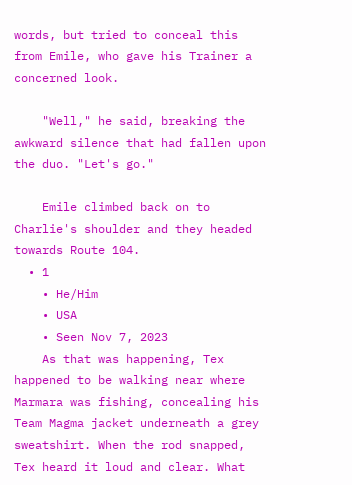words, but tried to conceal this from Emile, who gave his Trainer a concerned look.

    "Well," he said, breaking the awkward silence that had fallen upon the duo. "Let's go."

    Emile climbed back on to Charlie's shoulder and they headed towards Route 104.
  • 1
    • He/Him
    • USA
    • Seen Nov 7, 2023
    As that was happening, Tex happened to be walking near where Marmara was fishing, concealing his Team Magma jacket underneath a grey sweatshirt. When the rod snapped, Tex heard it loud and clear. What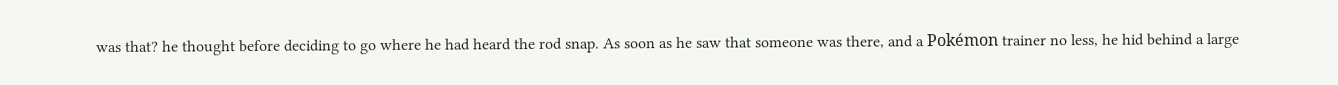was that? he thought before deciding to go where he had heard the rod snap. As soon as he saw that someone was there, and a Pokémon trainer no less, he hid behind a large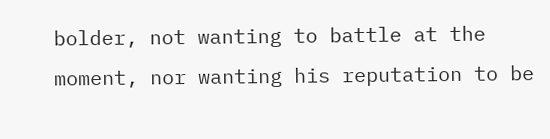bolder, not wanting to battle at the moment, nor wanting his reputation to be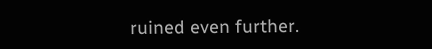ruined even further.